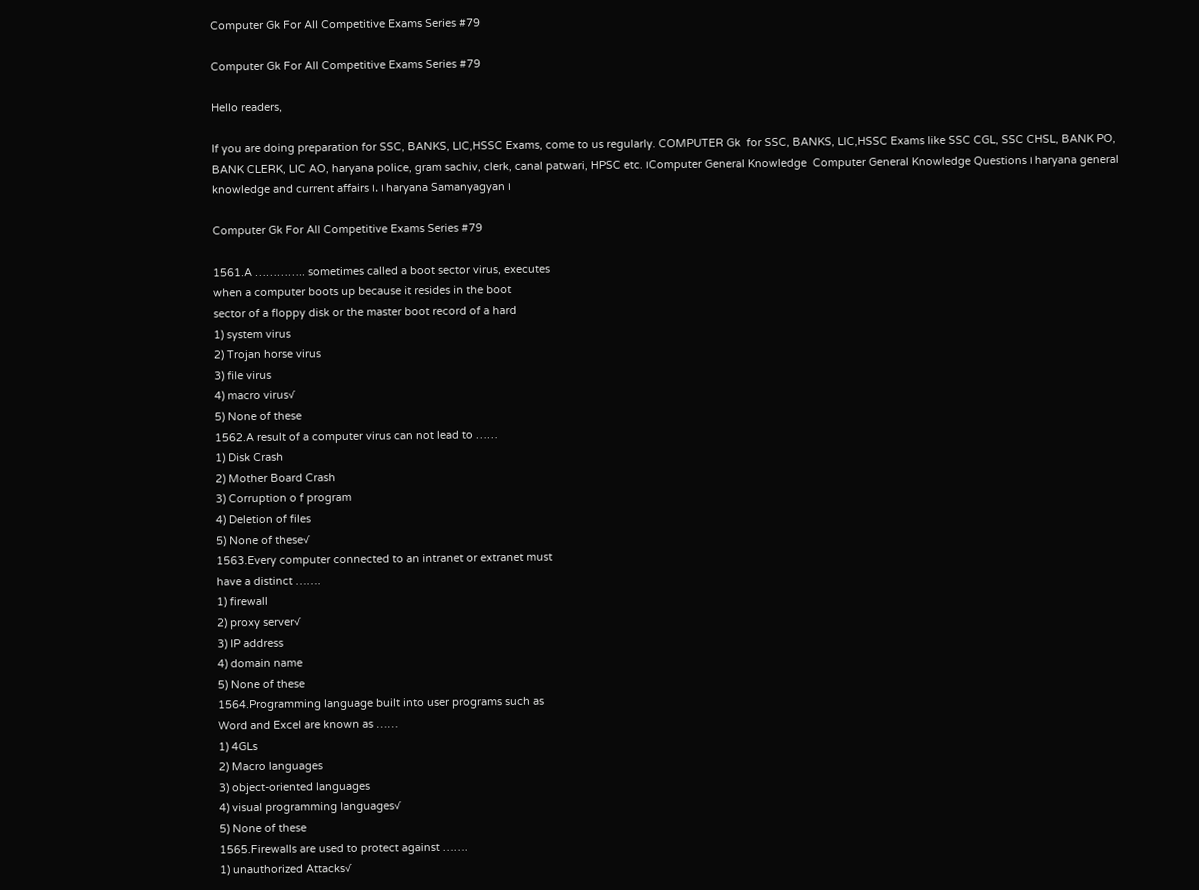Computer Gk For All Competitive Exams Series #79

Computer Gk For All Competitive Exams Series #79

Hello readers,

If you are doing preparation for SSC, BANKS, LIC,HSSC Exams, come to us regularly. COMPUTER Gk  for SSC, BANKS, LIC,HSSC Exams like SSC CGL, SSC CHSL, BANK PO, BANK CLERK, LIC AO, haryana police, gram sachiv, clerk, canal patwari, HPSC etc. ।Computer General Knowledge  Computer General Knowledge Questions । haryana general knowledge and current affairs ।. । haryana Samanyagyan ।

Computer Gk For All Competitive Exams Series #79

1561.A ………….. sometimes called a boot sector virus, executes
when a computer boots up because it resides in the boot
sector of a floppy disk or the master boot record of a hard
1) system virus
2) Trojan horse virus
3) file virus
4) macro virus√
5) None of these
1562.A result of a computer virus can not lead to ……
1) Disk Crash
2) Mother Board Crash
3) Corruption o f program
4) Deletion of files
5) None of these√
1563.Every computer connected to an intranet or extranet must
have a distinct …….
1) firewall
2) proxy server√
3) IP address
4) domain name
5) None of these
1564.Programming language built into user programs such as
Word and Excel are known as ……
1) 4GLs
2) Macro languages
3) object-oriented languages
4) visual programming languages√
5) None of these
1565.Firewalls are used to protect against …….
1) unauthorized Attacks√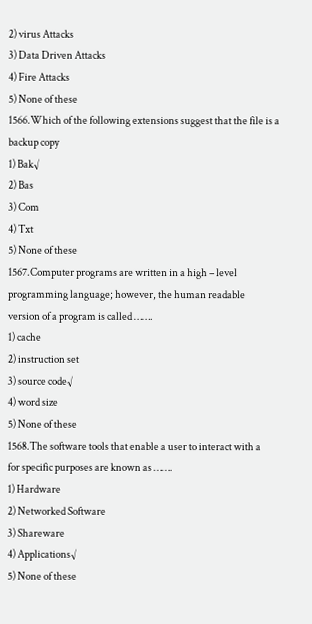2) virus Attacks
3) Data Driven Attacks
4) Fire Attacks
5) None of these
1566.Which of the following extensions suggest that the file is a
backup copy
1) Bak√
2) Bas
3) Com
4) Txt
5) None of these
1567.Computer programs are written in a high – level
programming language; however, the human readable
version of a program is called …….
1) cache
2) instruction set
3) source code√
4) word size
5) None of these
1568.The software tools that enable a user to interact with a
for specific purposes are known as …….
1) Hardware
2) Networked Software
3) Shareware
4) Applications√
5) None of these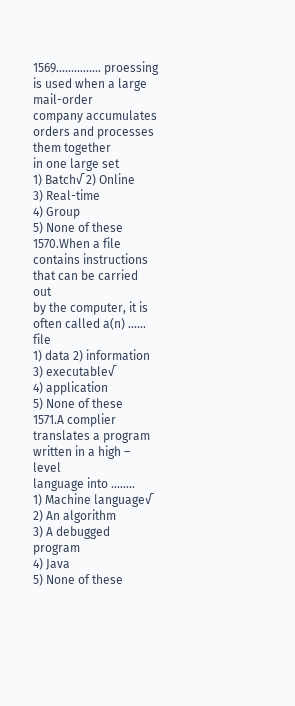1569…………… proessing is used when a large mail-order
company accumulates orders and processes them together
in one large set
1) Batch√ 2) Online
3) Real-time
4) Group
5) None of these
1570.When a file contains instructions that can be carried out
by the computer, it is often called a(n) …… file
1) data 2) information
3) executable√
4) application
5) None of these
1571.A complier translates a program written in a high – level
language into ……..
1) Machine language√
2) An algorithm
3) A debugged program
4) Java
5) None of these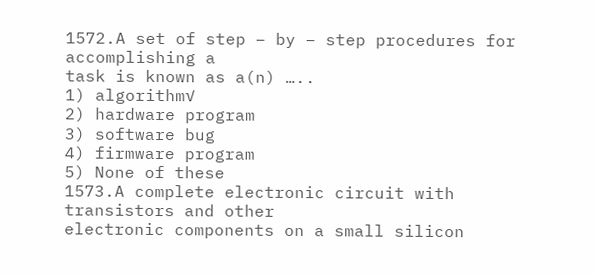1572.A set of step – by – step procedures for accomplishing a
task is known as a(n) …..
1) algorithm√
2) hardware program
3) software bug
4) firmware program
5) None of these
1573.A complete electronic circuit with transistors and other
electronic components on a small silicon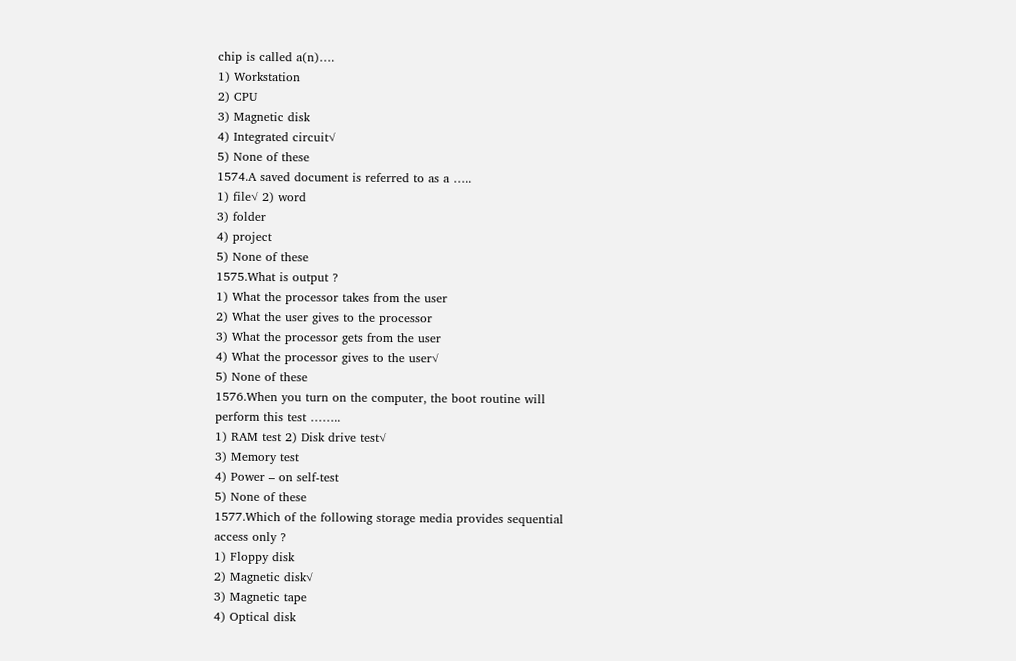chip is called a(n)….
1) Workstation
2) CPU
3) Magnetic disk
4) Integrated circuit√
5) None of these
1574.A saved document is referred to as a …..
1) file√ 2) word
3) folder
4) project
5) None of these
1575.What is output ?
1) What the processor takes from the user
2) What the user gives to the processor
3) What the processor gets from the user
4) What the processor gives to the user√
5) None of these
1576.When you turn on the computer, the boot routine will
perform this test ……..
1) RAM test 2) Disk drive test√
3) Memory test
4) Power – on self-test
5) None of these
1577.Which of the following storage media provides sequential
access only ?
1) Floppy disk
2) Magnetic disk√
3) Magnetic tape
4) Optical disk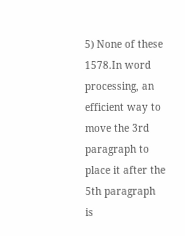5) None of these
1578.In word processing, an efficient way to move the 3rd
paragraph to place it after the 5th paragraph is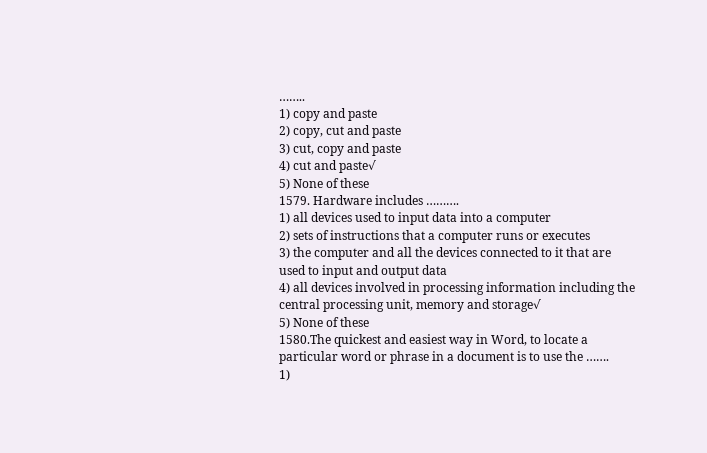……..
1) copy and paste
2) copy, cut and paste
3) cut, copy and paste
4) cut and paste√
5) None of these
1579. Hardware includes ……….
1) all devices used to input data into a computer
2) sets of instructions that a computer runs or executes
3) the computer and all the devices connected to it that are
used to input and output data
4) all devices involved in processing information including the
central processing unit, memory and storage√
5) None of these
1580.The quickest and easiest way in Word, to locate a
particular word or phrase in a document is to use the …….
1)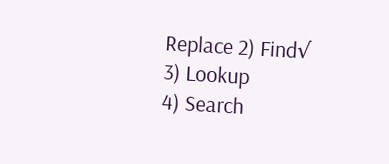Replace 2) Find√
3) Lookup
4) Search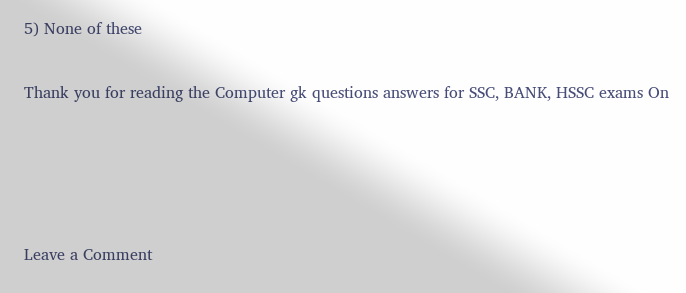5) None of these

Thank you for reading the Computer gk questions answers for SSC, BANK, HSSC exams On




Leave a Comment